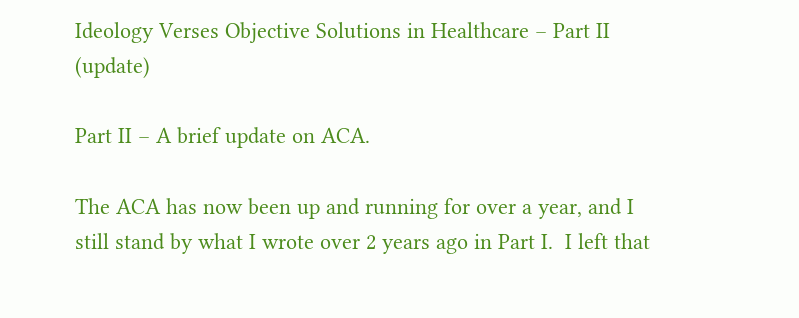Ideology Verses Objective Solutions in Healthcare – Part II (update)

Part II – A brief update on ACA.

The ACA has now been up and running for over a year, and I still stand by what I wrote over 2 years ago in Part I.  I left that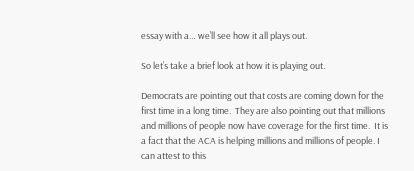essay with a… we’ll see how it all plays out.

So let’s take a brief look at how it is playing out.

Democrats are pointing out that costs are coming down for the first time in a long time.  They are also pointing out that millions and millions of people now have coverage for the first time.  It is a fact that the ACA is helping millions and millions of people. I can attest to this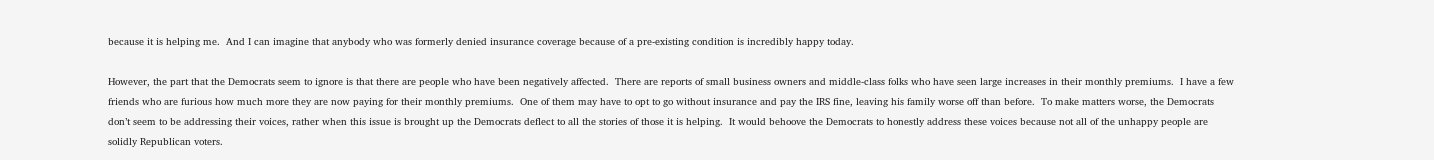because it is helping me.  And I can imagine that anybody who was formerly denied insurance coverage because of a pre-existing condition is incredibly happy today.

However, the part that the Democrats seem to ignore is that there are people who have been negatively affected.  There are reports of small business owners and middle-class folks who have seen large increases in their monthly premiums.  I have a few friends who are furious how much more they are now paying for their monthly premiums.  One of them may have to opt to go without insurance and pay the IRS fine, leaving his family worse off than before.  To make matters worse, the Democrats don’t seem to be addressing their voices, rather when this issue is brought up the Democrats deflect to all the stories of those it is helping.  It would behoove the Democrats to honestly address these voices because not all of the unhappy people are solidly Republican voters.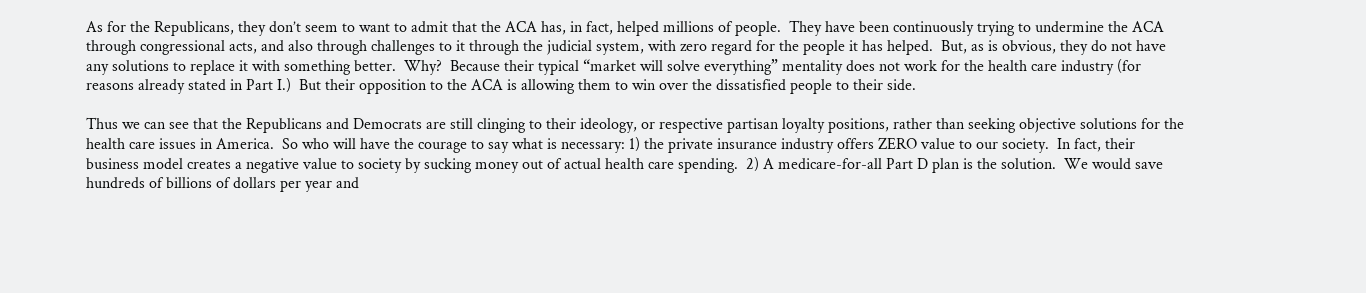As for the Republicans, they don’t seem to want to admit that the ACA has, in fact, helped millions of people.  They have been continuously trying to undermine the ACA through congressional acts, and also through challenges to it through the judicial system, with zero regard for the people it has helped.  But, as is obvious, they do not have any solutions to replace it with something better.  Why?  Because their typical “market will solve everything” mentality does not work for the health care industry (for reasons already stated in Part I.)  But their opposition to the ACA is allowing them to win over the dissatisfied people to their side.

Thus we can see that the Republicans and Democrats are still clinging to their ideology, or respective partisan loyalty positions, rather than seeking objective solutions for the health care issues in America.  So who will have the courage to say what is necessary: 1) the private insurance industry offers ZERO value to our society.  In fact, their business model creates a negative value to society by sucking money out of actual health care spending.  2) A medicare-for-all Part D plan is the solution.  We would save hundreds of billions of dollars per year and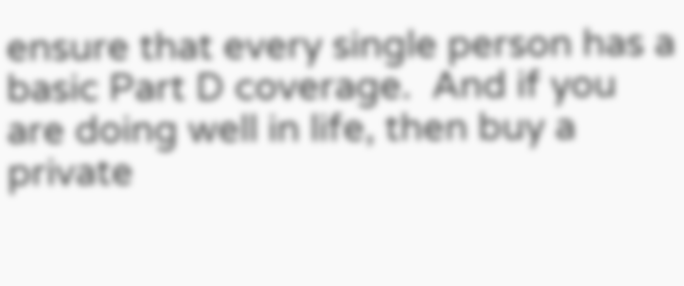ensure that every single person has a basic Part D coverage.  And if you are doing well in life, then buy a private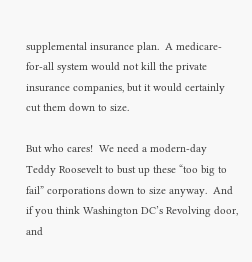supplemental insurance plan.  A medicare-for-all system would not kill the private insurance companies, but it would certainly cut them down to size.

But who cares!  We need a modern-day Teddy Roosevelt to bust up these “too big to fail” corporations down to size anyway.  And if you think Washington DC’s Revolving door, and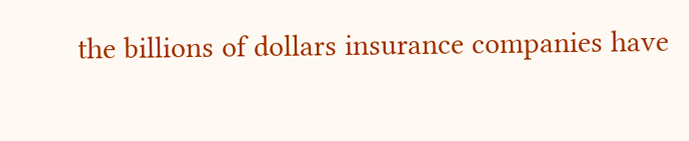the billions of dollars insurance companies have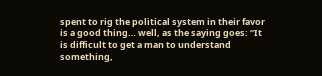spent to rig the political system in their favor is a good thing… well, as the saying goes: “It is difficult to get a man to understand something,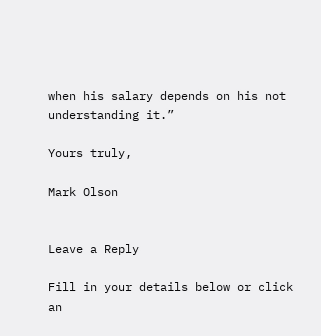when his salary depends on his not understanding it.”

Yours truly,

Mark Olson


Leave a Reply

Fill in your details below or click an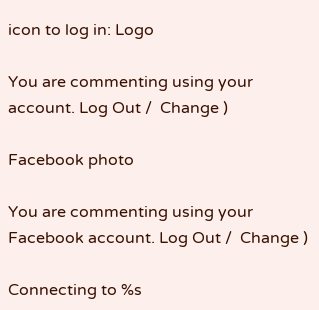icon to log in: Logo

You are commenting using your account. Log Out /  Change )

Facebook photo

You are commenting using your Facebook account. Log Out /  Change )

Connecting to %s